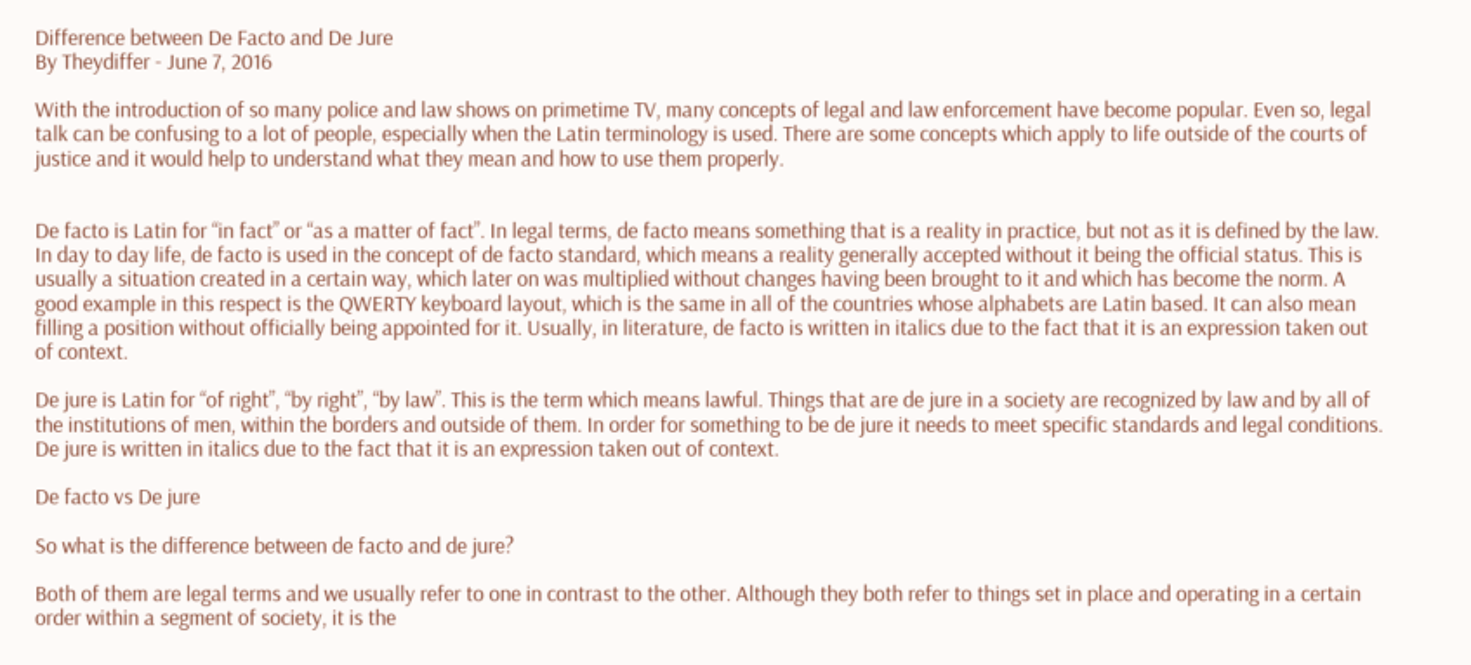Difference between De Facto and De Jure
By Theydiffer - June 7, 2016

With the introduction of so many police and law shows on primetime TV, many concepts of legal and law enforcement have become popular. Even so, legal talk can be confusing to a lot of people, especially when the Latin terminology is used. There are some concepts which apply to life outside of the courts of justice and it would help to understand what they mean and how to use them properly.


De facto is Latin for “in fact” or “as a matter of fact”. In legal terms, de facto means something that is a reality in practice, but not as it is defined by the law. In day to day life, de facto is used in the concept of de facto standard, which means a reality generally accepted without it being the official status. This is usually a situation created in a certain way, which later on was multiplied without changes having been brought to it and which has become the norm. A good example in this respect is the QWERTY keyboard layout, which is the same in all of the countries whose alphabets are Latin based. It can also mean filling a position without officially being appointed for it. Usually, in literature, de facto is written in italics due to the fact that it is an expression taken out of context.

De jure is Latin for “of right”, “by right”, “by law”. This is the term which means lawful. Things that are de jure in a society are recognized by law and by all of the institutions of men, within the borders and outside of them. In order for something to be de jure it needs to meet specific standards and legal conditions. De jure is written in italics due to the fact that it is an expression taken out of context.

De facto vs De jure

So what is the difference between de facto and de jure?

Both of them are legal terms and we usually refer to one in contrast to the other. Although they both refer to things set in place and operating in a certain order within a segment of society, it is the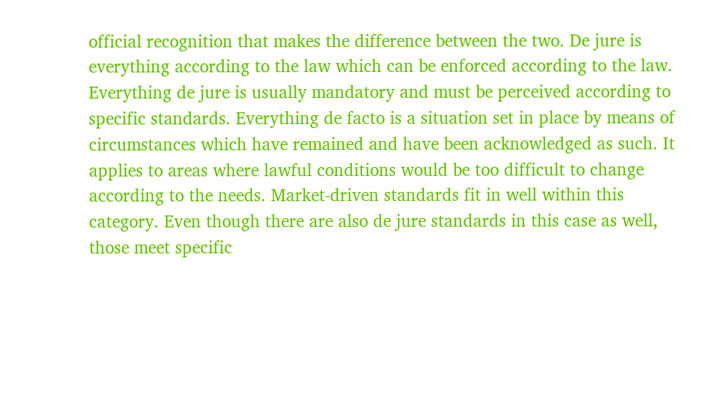official recognition that makes the difference between the two. De jure is everything according to the law which can be enforced according to the law. Everything de jure is usually mandatory and must be perceived according to specific standards. Everything de facto is a situation set in place by means of circumstances which have remained and have been acknowledged as such. It applies to areas where lawful conditions would be too difficult to change according to the needs. Market-driven standards fit in well within this category. Even though there are also de jure standards in this case as well, those meet specific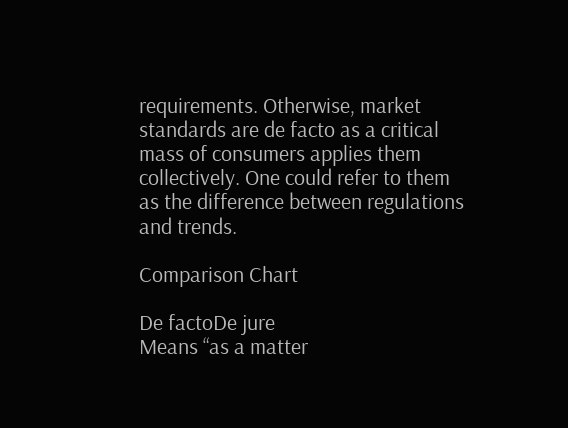requirements. Otherwise, market standards are de facto as a critical mass of consumers applies them collectively. One could refer to them as the difference between regulations and trends.

Comparison Chart

De factoDe jure
Means “as a matter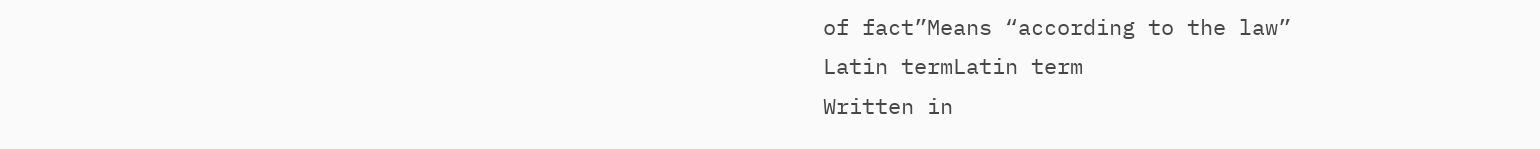of fact”Means “according to the law”
Latin termLatin term
Written in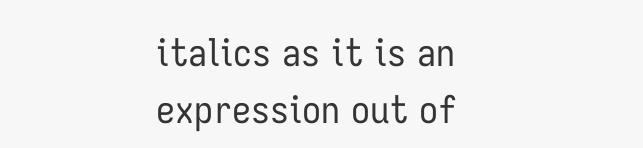italics as it is an expression out of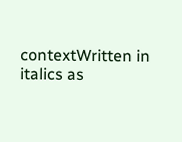contextWritten in italics as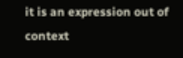it is an expression out of context